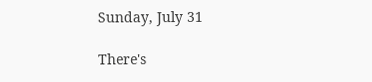Sunday, July 31

There's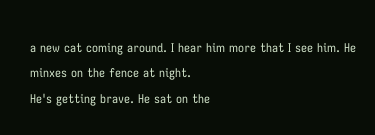a new cat coming around. I hear him more that I see him. He minxes on the fence at night.
He's getting brave. He sat on the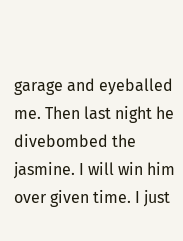garage and eyeballed me. Then last night he divebombed the jasmine. I will win him over given time. I just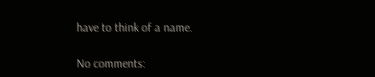have to think of a name.

No comments: